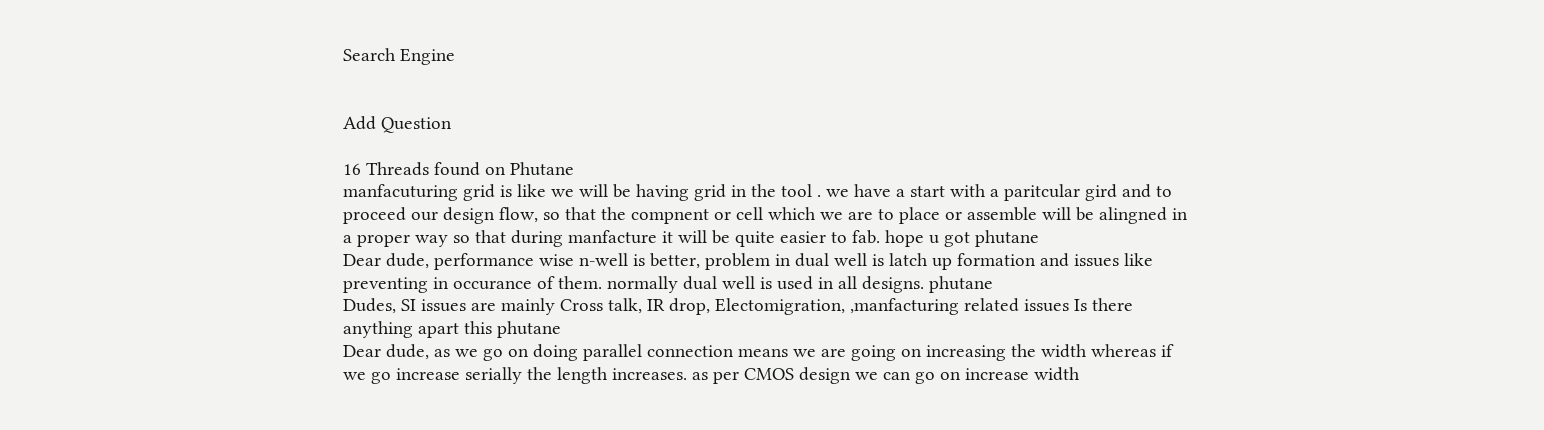Search Engine


Add Question

16 Threads found on Phutane
manfacuturing grid is like we will be having grid in the tool . we have a start with a paritcular gird and to proceed our design flow, so that the compnent or cell which we are to place or assemble will be alingned in a proper way so that during manfacture it will be quite easier to fab. hope u got phutane
Dear dude, performance wise n-well is better, problem in dual well is latch up formation and issues like preventing in occurance of them. normally dual well is used in all designs. phutane
Dudes, SI issues are mainly Cross talk, IR drop, Electomigration, ,manfacturing related issues Is there anything apart this phutane
Dear dude, as we go on doing parallel connection means we are going on increasing the width whereas if we go increase serially the length increases. as per CMOS design we can go on increase width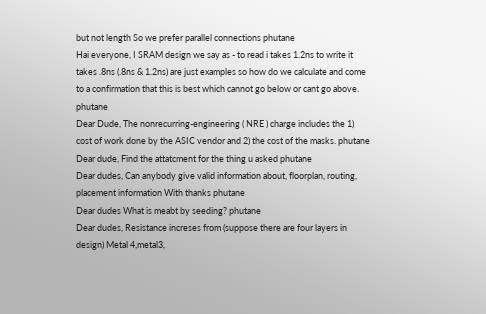but not length So we prefer parallel connections phutane
Hai everyone, I SRAM design we say as - to read i takes 1.2ns to write it takes .8ns (.8ns & 1.2ns) are just examples so how do we calculate and come to a confirmation that this is best which cannot go below or cant go above. phutane
Dear Dude, The nonrecurring-engineering ( NRE ) charge includes the 1) cost of work done by the ASIC vendor and 2) the cost of the masks. phutane
Dear dude, Find the attatcment for the thing u asked phutane
Dear dudes, Can anybody give valid information about, floorplan, routing, placement information With thanks phutane
Dear dudes What is meabt by seeding? phutane
Dear dudes, Resistance increses from (suppose there are four layers in design) Metal 4,metal3,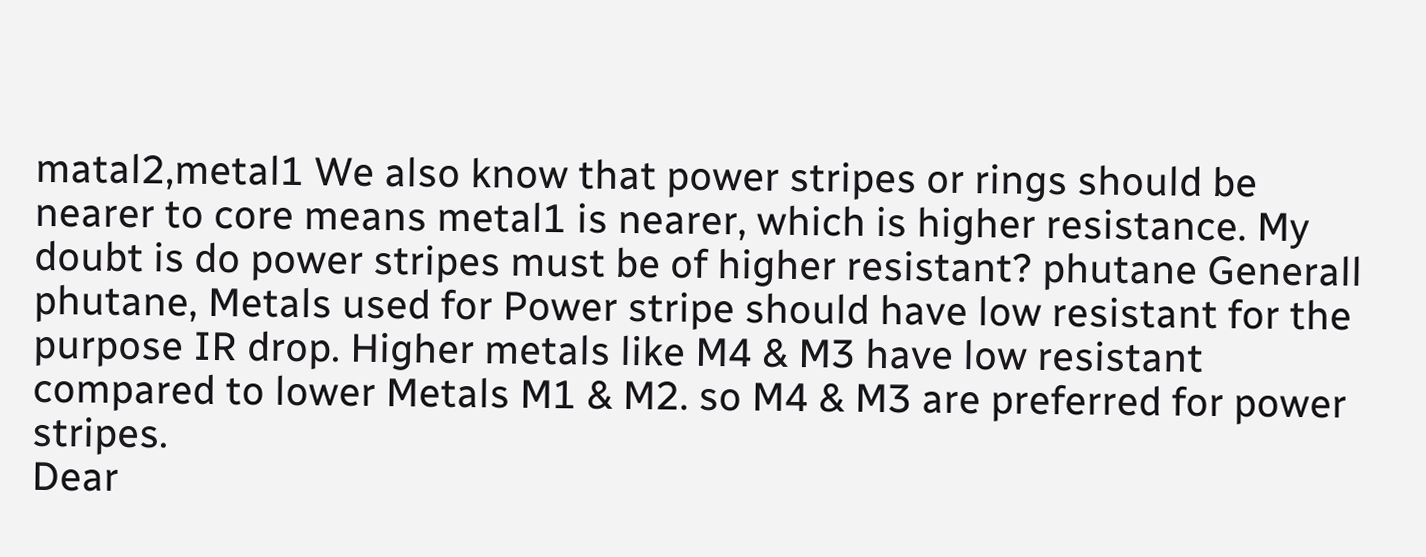matal2,metal1 We also know that power stripes or rings should be nearer to core means metal1 is nearer, which is higher resistance. My doubt is do power stripes must be of higher resistant? phutane Generall
phutane, Metals used for Power stripe should have low resistant for the purpose IR drop. Higher metals like M4 & M3 have low resistant compared to lower Metals M1 & M2. so M4 & M3 are preferred for power stripes.
Dear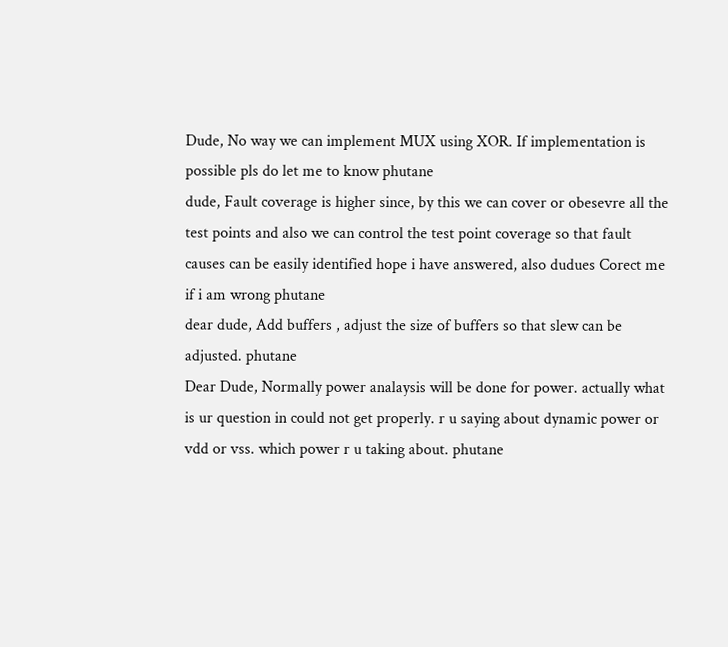Dude, No way we can implement MUX using XOR. If implementation is possible pls do let me to know phutane
dude, Fault coverage is higher since, by this we can cover or obesevre all the test points and also we can control the test point coverage so that fault causes can be easily identified hope i have answered, also dudues Corect me if i am wrong phutane
dear dude, Add buffers , adjust the size of buffers so that slew can be adjusted. phutane
Dear Dude, Normally power analaysis will be done for power. actually what is ur question in could not get properly. r u saying about dynamic power or vdd or vss. which power r u taking about. phutane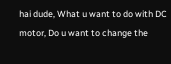hai dude, What u want to do with DC motor, Do u want to change the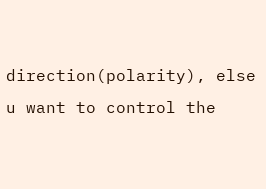direction(polarity), else u want to control the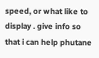speed, or what like to display . give info so that i can help phutane